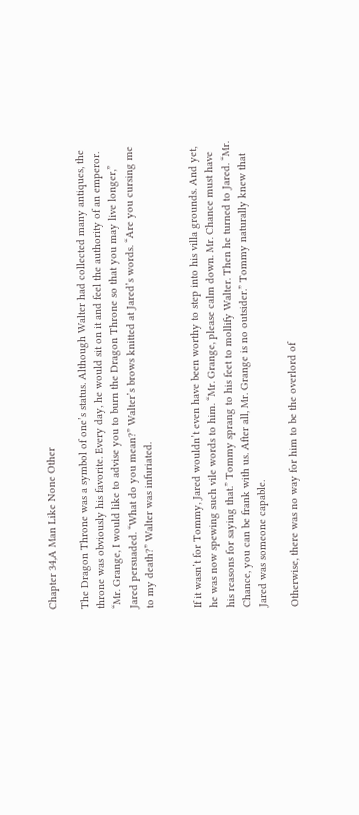Chapter 34,A Man Like None Other

The Dragon Throne was a symbol of one’s status. Although Walter had collected many antiques, the throne was obviously his favorite. Every day, he would sit on it and feel the authority of an emperor. “Mr. Grange, I would like to advise you to burn the Dragon Throne so that you may live longer,” Jared persuaded. “What do you mean?” Walter’s brows knitted at Jared’s words. “Are you cursing me to my death?” Walter was infuriated.


If it wasn’t for Tommy, Jared wouldn’t even have been worthy to step into his villa grounds. And yet, he was now spewing such vile words to him. “Mr. Grange, please calm down. Mr. Chance must have his reasons for saying that.” Tommy sprang to his feet to mollify Walter. Then he turned to Jared. “Mr. Chance, you can be frank with us. After all, Mr. Grange is no outsider.” Tommy naturally knew that Jared was someone capable.

Otherwise, there was no way for him to be the overlord of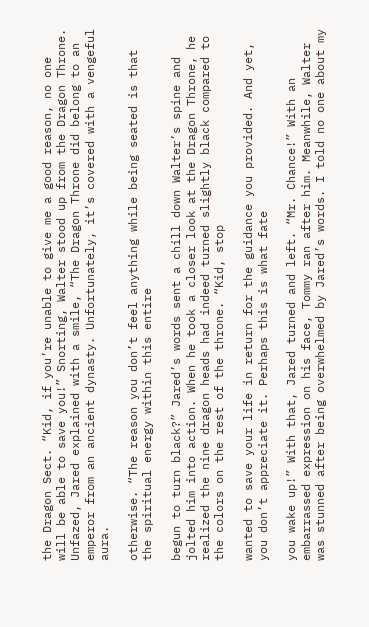the Dragon Sect. “Kid, if you’re unable to give me a good reason, no one will be able to save you!” Snorting, Walter stood up from the Dragon Throne. Unfazed, Jared explained with a smile, “The Dragon Throne did belong to an emperor from an ancient dynasty. Unfortunately, it’s covered with a vengeful aura.

otherwise. “The reason you don’t feel anything while being seated is that the spiritual energy within this entire

begun to turn black?” Jared’s words sent a chill down Walter’s spine and jolted him into action. When he took a closer look at the Dragon Throne, he realized the nine dragon heads had indeed turned slightly black compared to the colors on the rest of the throne. “Kid, stop

wanted to save your life in return for the guidance you provided. And yet, you don’t appreciate it. Perhaps this is what fate

you wake up!” With that, Jared turned and left. “Mr. Chance!” With an embarrassed expression on his face, Tommy ran after him. Meanwhile, Walter was stunned after being overwhelmed by Jared’s words. I told no one about my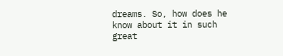dreams. So, how does he know about it in such great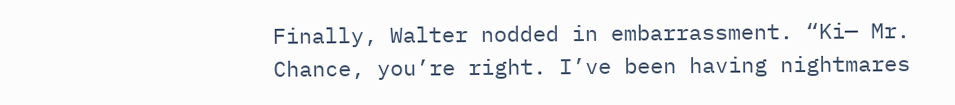Finally, Walter nodded in embarrassment. “Ki— Mr. Chance, you’re right. I’ve been having nightmares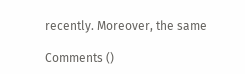recently. Moreover, the same

Comments ()